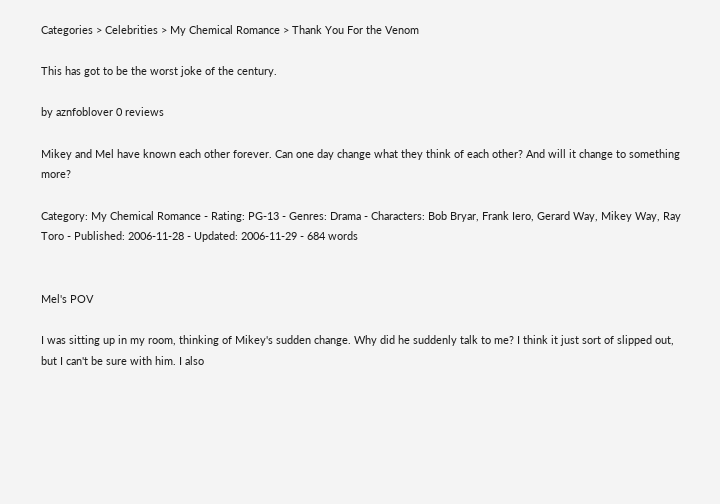Categories > Celebrities > My Chemical Romance > Thank You For the Venom

This has got to be the worst joke of the century.

by aznfoblover 0 reviews

Mikey and Mel have known each other forever. Can one day change what they think of each other? And will it change to something more?

Category: My Chemical Romance - Rating: PG-13 - Genres: Drama - Characters: Bob Bryar, Frank Iero, Gerard Way, Mikey Way, Ray Toro - Published: 2006-11-28 - Updated: 2006-11-29 - 684 words


Mel's POV

I was sitting up in my room, thinking of Mikey's sudden change. Why did he suddenly talk to me? I think it just sort of slipped out, but I can't be sure with him. I also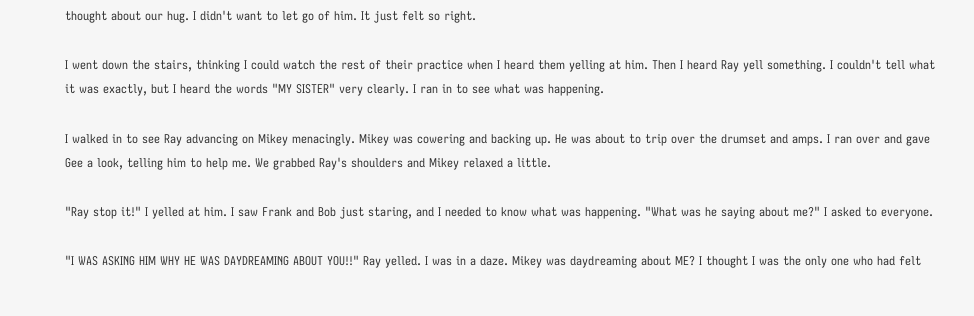thought about our hug. I didn't want to let go of him. It just felt so right.

I went down the stairs, thinking I could watch the rest of their practice when I heard them yelling at him. Then I heard Ray yell something. I couldn't tell what it was exactly, but I heard the words "MY SISTER" very clearly. I ran in to see what was happening.

I walked in to see Ray advancing on Mikey menacingly. Mikey was cowering and backing up. He was about to trip over the drumset and amps. I ran over and gave Gee a look, telling him to help me. We grabbed Ray's shoulders and Mikey relaxed a little.

"Ray stop it!" I yelled at him. I saw Frank and Bob just staring, and I needed to know what was happening. "What was he saying about me?" I asked to everyone.

"I WAS ASKING HIM WHY HE WAS DAYDREAMING ABOUT YOU!!" Ray yelled. I was in a daze. Mikey was daydreaming about ME? I thought I was the only one who had felt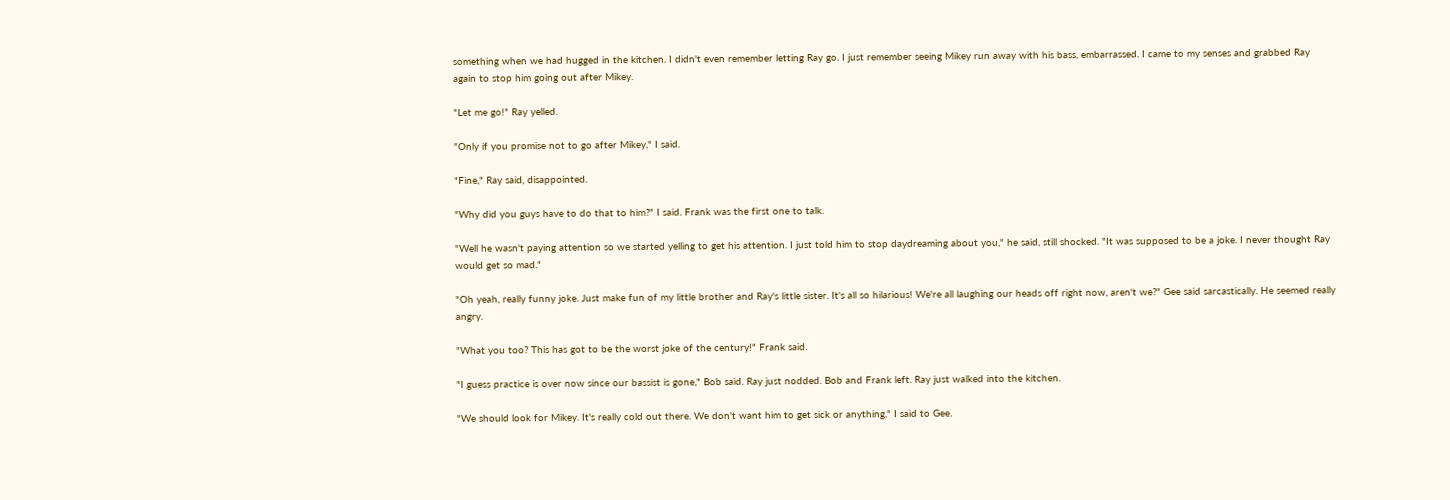something when we had hugged in the kitchen. I didn't even remember letting Ray go. I just remember seeing Mikey run away with his bass, embarrassed. I came to my senses and grabbed Ray again to stop him going out after Mikey.

"Let me go!" Ray yelled.

"Only if you promise not to go after Mikey," I said.

"Fine," Ray said, disappointed.

"Why did you guys have to do that to him?" I said. Frank was the first one to talk.

"Well he wasn't paying attention so we started yelling to get his attention. I just told him to stop daydreaming about you," he said, still shocked. "It was supposed to be a joke. I never thought Ray would get so mad."

"Oh yeah, really funny joke. Just make fun of my little brother and Ray's little sister. It's all so hilarious! We're all laughing our heads off right now, aren't we?" Gee said sarcastically. He seemed really angry.

"What you too? This has got to be the worst joke of the century!" Frank said.

"I guess practice is over now since our bassist is gone," Bob said. Ray just nodded. Bob and Frank left. Ray just walked into the kitchen.

"We should look for Mikey. It's really cold out there. We don't want him to get sick or anything," I said to Gee.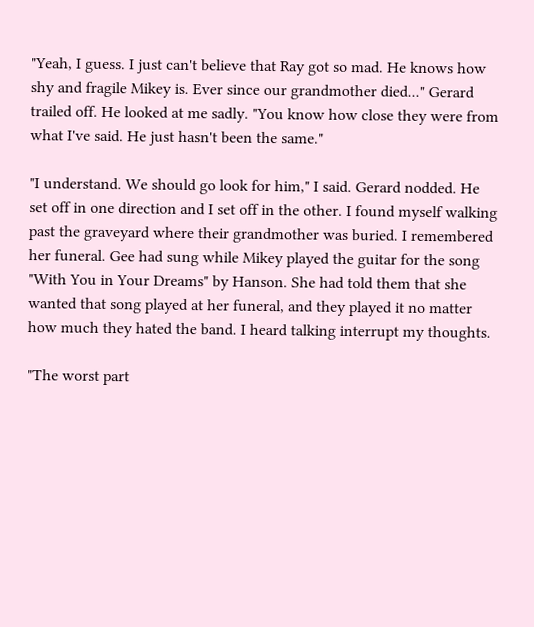"Yeah, I guess. I just can't believe that Ray got so mad. He knows how shy and fragile Mikey is. Ever since our grandmother died..." Gerard trailed off. He looked at me sadly. "You know how close they were from what I've said. He just hasn't been the same."

"I understand. We should go look for him," I said. Gerard nodded. He set off in one direction and I set off in the other. I found myself walking past the graveyard where their grandmother was buried. I remembered her funeral. Gee had sung while Mikey played the guitar for the song "With You in Your Dreams" by Hanson. She had told them that she wanted that song played at her funeral, and they played it no matter how much they hated the band. I heard talking interrupt my thoughts.

"The worst part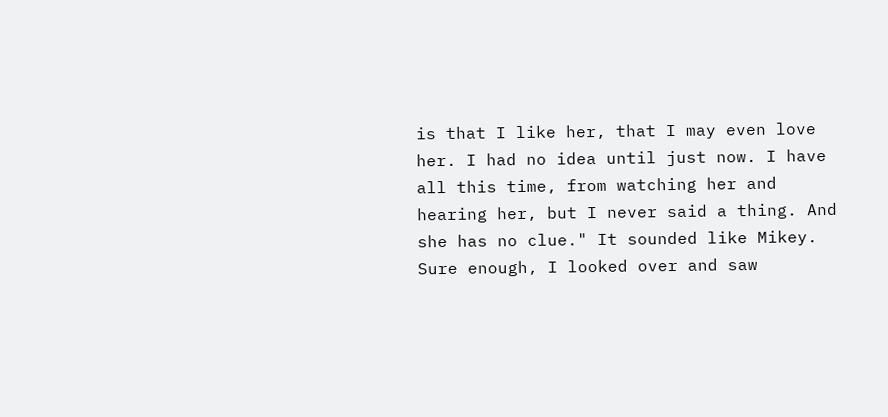is that I like her, that I may even love her. I had no idea until just now. I have all this time, from watching her and hearing her, but I never said a thing. And she has no clue." It sounded like Mikey. Sure enough, I looked over and saw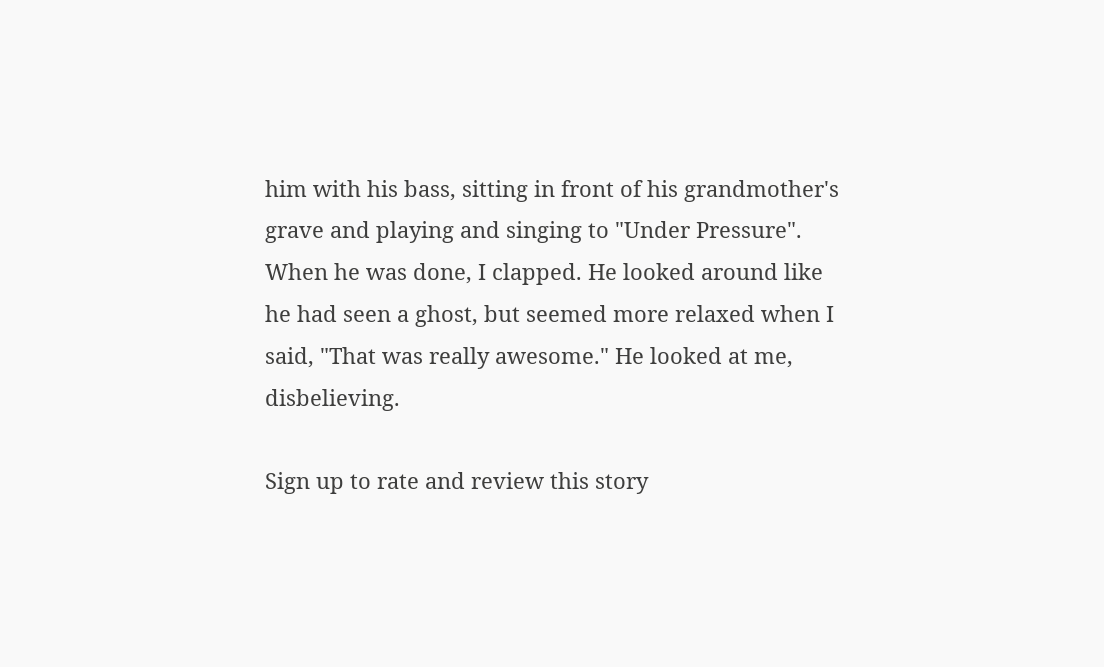him with his bass, sitting in front of his grandmother's grave and playing and singing to "Under Pressure". When he was done, I clapped. He looked around like he had seen a ghost, but seemed more relaxed when I said, "That was really awesome." He looked at me, disbelieving.

Sign up to rate and review this story